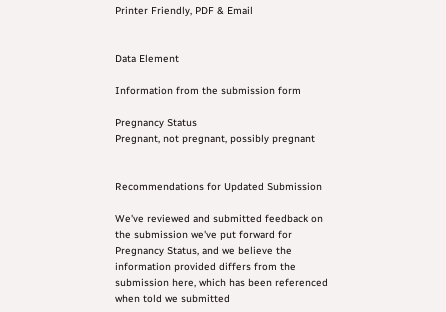Printer Friendly, PDF & Email


Data Element

Information from the submission form

Pregnancy Status
Pregnant, not pregnant, possibly pregnant


Recommendations for Updated Submission

We've reviewed and submitted feedback on the submission we've put forward for Pregnancy Status, and we believe the information provided differs from the submission here, which has been referenced when told we submitted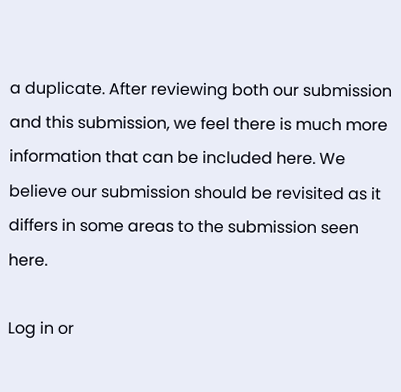a duplicate. After reviewing both our submission and this submission, we feel there is much more information that can be included here. We believe our submission should be revisited as it differs in some areas to the submission seen here.

Log in or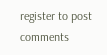register to post comments